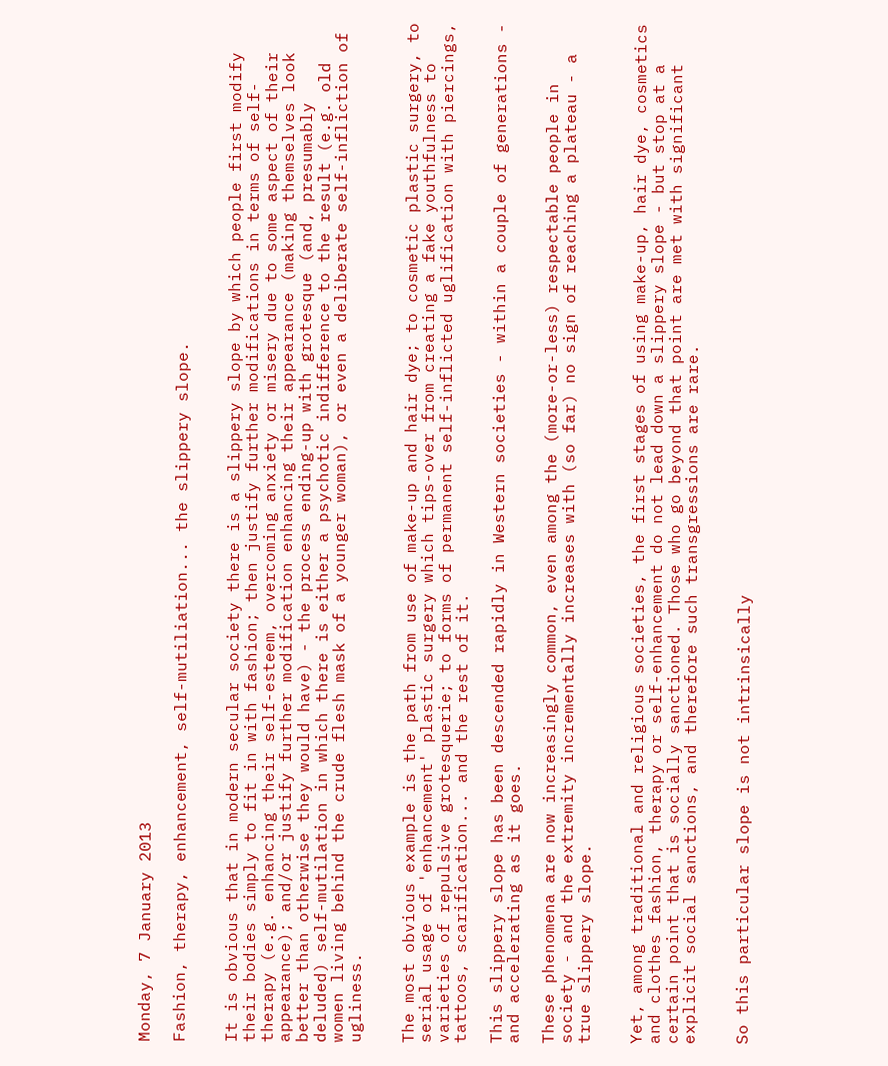Monday, 7 January 2013

Fashion, therapy, enhancement, self-mutiliation... the slippery slope.


It is obvious that in modern secular society there is a slippery slope by which people first modify their bodies simply to fit in with fashion; then justify further modifications in terms of self-therapy (e.g. enhancing their self-esteem, overcoming anxiety or misery due to some aspect of their appearance); and/or justify further modification enhancing their appearance (making themselves look better than otherwise they would have) - the process ending-up with grotesque (and, presumably deluded) self-mutilation in which there is either a psychotic indifference to the result (e.g. old women living behind the crude flesh mask of a younger woman), or even a deliberate self-infliction of ugliness.


The most obvious example is the path from use of make-up and hair dye; to cosmetic plastic surgery, to serial usage of 'enhancement' plastic surgery which tips-over from creating a fake youthfulness to varieties of repulsive grotesquerie; to forms of permanent self-inflicted uglification with piercings, tattoos, scarification... and the rest of it.

This slippery slope has been descended rapidly in Western societies - within a couple of generations - and accelerating as it goes.

These phenomena are now increasingly common, even among the (more-or-less) respectable people in society - and the extremity incrementally increases with (so far) no sign of reaching a plateau - a true slippery slope.


Yet, among traditional and religious societies, the first stages of using make-up, hair dye, cosmetics and clothes fashion, therapy or self-enhancement do not lead down a slippery slope - but stop at a certain point that is socially sanctioned. Those who go beyond that point are met with significant explicit social sanctions, and therefore such transgressions are rare.


So this particular slope is not intrinsically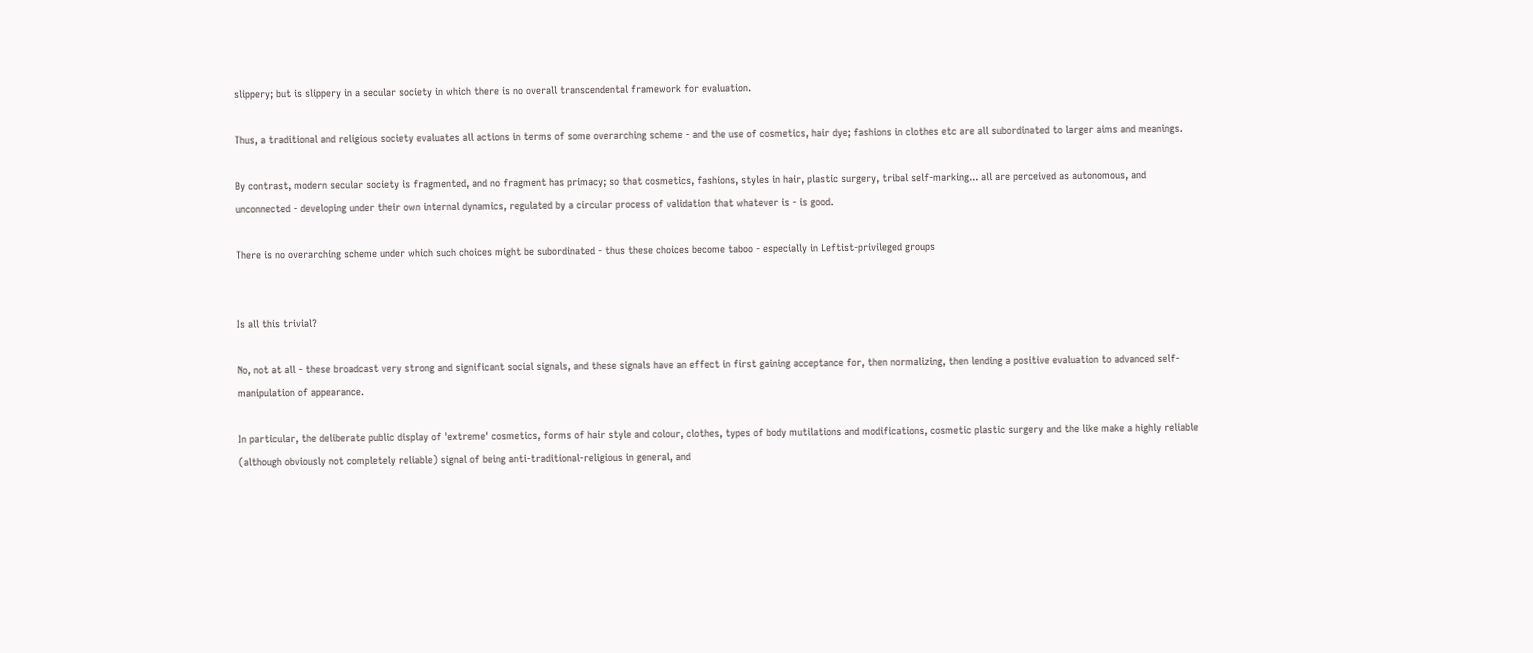slippery; but is slippery in a secular society in which there is no overall transcendental framework for evaluation.

Thus, a traditional and religious society evaluates all actions in terms of some overarching scheme - and the use of cosmetics, hair dye; fashions in clothes etc are all subordinated to larger aims and meanings.

By contrast, modern secular society is fragmented, and no fragment has primacy; so that cosmetics, fashions, styles in hair, plastic surgery, tribal self-marking... all are perceived as autonomous, and unconnected - developing under their own internal dynamics, regulated by a circular process of validation that whatever is - is good.

There is no overarching scheme under which such choices might be subordinated - thus these choices become taboo - especially in Leftist-privileged groups


Is all this trivial?

No, not at all - these broadcast very strong and significant social signals, and these signals have an effect in first gaining acceptance for, then normalizing, then lending a positive evaluation to advanced self-manipulation of appearance.

In particular, the deliberate public display of 'extreme' cosmetics, forms of hair style and colour, clothes, types of body mutilations and modifications, cosmetic plastic surgery and the like make a highly reliable (although obviously not completely reliable) signal of being anti-traditional-religious in general, and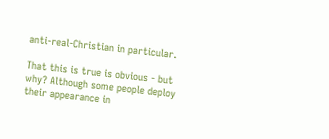anti-real-Christian in particular.

That this is true is obvious - but why? Although some people deploy their appearance in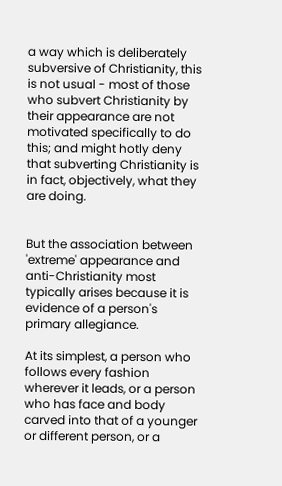a way which is deliberately subversive of Christianity, this is not usual - most of those who subvert Christianity by their appearance are not motivated specifically to do this; and might hotly deny that subverting Christianity is in fact, objectively, what they are doing.


But the association between 'extreme' appearance and anti-Christianity most typically arises because it is evidence of a person's primary allegiance.

At its simplest, a person who follows every fashion wherever it leads, or a person who has face and body carved into that of a younger or different person, or a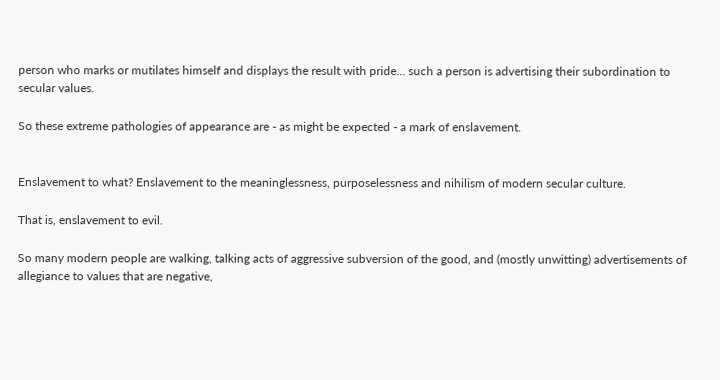person who marks or mutilates himself and displays the result with pride... such a person is advertising their subordination to secular values.

So these extreme pathologies of appearance are - as might be expected - a mark of enslavement.


Enslavement to what? Enslavement to the meaninglessness, purposelessness and nihilism of modern secular culture.

That is, enslavement to evil.

So many modern people are walking, talking acts of aggressive subversion of the good, and (mostly unwitting) advertisements of allegiance to values that are negative,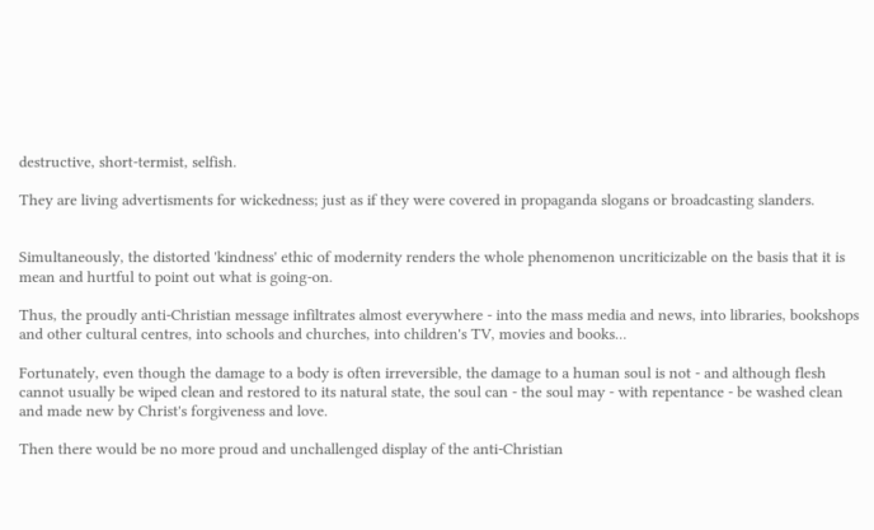destructive, short-termist, selfish.

They are living advertisments for wickedness; just as if they were covered in propaganda slogans or broadcasting slanders.


Simultaneously, the distorted 'kindness' ethic of modernity renders the whole phenomenon uncriticizable on the basis that it is mean and hurtful to point out what is going-on.

Thus, the proudly anti-Christian message infiltrates almost everywhere - into the mass media and news, into libraries, bookshops and other cultural centres, into schools and churches, into children's TV, movies and books...

Fortunately, even though the damage to a body is often irreversible, the damage to a human soul is not - and although flesh cannot usually be wiped clean and restored to its natural state, the soul can - the soul may - with repentance - be washed clean and made new by Christ's forgiveness and love.

Then there would be no more proud and unchallenged display of the anti-Christian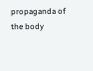propaganda of the body